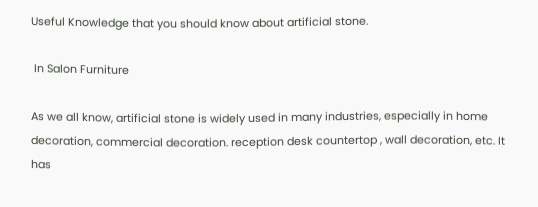Useful Knowledge that you should know about artificial stone.

 In Salon Furniture

As we all know, artificial stone is widely used in many industries, especially in home decoration, commercial decoration. reception desk countertop , wall decoration, etc. It has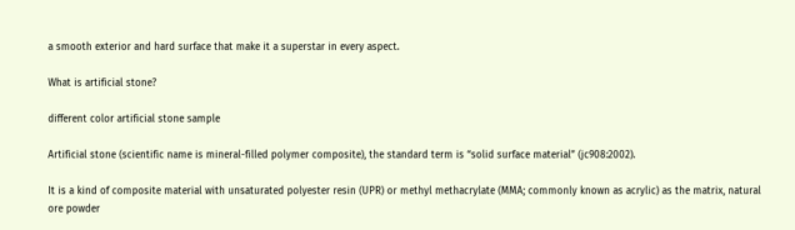a smooth exterior and hard surface that make it a superstar in every aspect.

What is artificial stone?

different color artificial stone sample

Artificial stone (scientific name is mineral-filled polymer composite), the standard term is “solid surface material” (jc908:2002).

It is a kind of composite material with unsaturated polyester resin (UPR) or methyl methacrylate (MMA; commonly known as acrylic) as the matrix, natural ore powder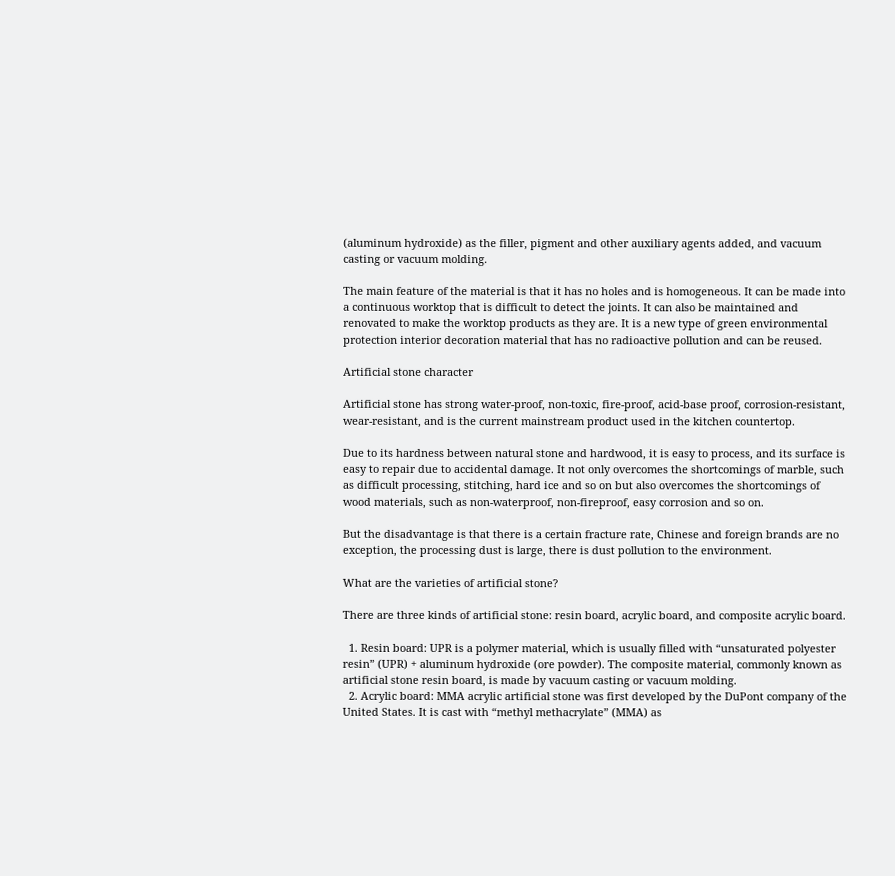(aluminum hydroxide) as the filler, pigment and other auxiliary agents added, and vacuum casting or vacuum molding.

The main feature of the material is that it has no holes and is homogeneous. It can be made into a continuous worktop that is difficult to detect the joints. It can also be maintained and renovated to make the worktop products as they are. It is a new type of green environmental protection interior decoration material that has no radioactive pollution and can be reused.

Artificial stone character

Artificial stone has strong water-proof, non-toxic, fire-proof, acid-base proof, corrosion-resistant, wear-resistant, and is the current mainstream product used in the kitchen countertop.

Due to its hardness between natural stone and hardwood, it is easy to process, and its surface is easy to repair due to accidental damage. It not only overcomes the shortcomings of marble, such as difficult processing, stitching, hard ice and so on but also overcomes the shortcomings of wood materials, such as non-waterproof, non-fireproof, easy corrosion and so on.

But the disadvantage is that there is a certain fracture rate, Chinese and foreign brands are no exception, the processing dust is large, there is dust pollution to the environment.

What are the varieties of artificial stone?

There are three kinds of artificial stone: resin board, acrylic board, and composite acrylic board.

  1. Resin board: UPR is a polymer material, which is usually filled with “unsaturated polyester resin” (UPR) + aluminum hydroxide (ore powder). The composite material, commonly known as artificial stone resin board, is made by vacuum casting or vacuum molding.
  2. Acrylic board: MMA acrylic artificial stone was first developed by the DuPont company of the United States. It is cast with “methyl methacrylate” (MMA) as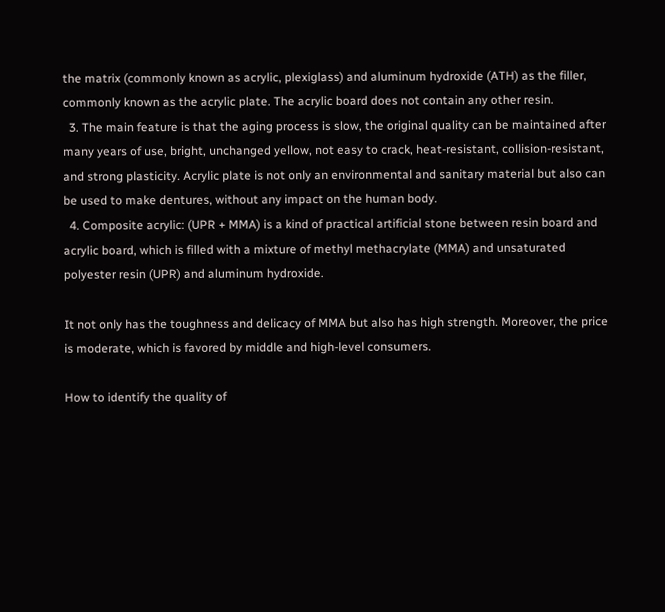the matrix (commonly known as acrylic, plexiglass) and aluminum hydroxide (ATH) as the filler, commonly known as the acrylic plate. The acrylic board does not contain any other resin.
  3. The main feature is that the aging process is slow, the original quality can be maintained after many years of use, bright, unchanged yellow, not easy to crack, heat-resistant, collision-resistant, and strong plasticity. Acrylic plate is not only an environmental and sanitary material but also can be used to make dentures, without any impact on the human body.
  4. Composite acrylic: (UPR + MMA) is a kind of practical artificial stone between resin board and acrylic board, which is filled with a mixture of methyl methacrylate (MMA) and unsaturated polyester resin (UPR) and aluminum hydroxide.

It not only has the toughness and delicacy of MMA but also has high strength. Moreover, the price is moderate, which is favored by middle and high-level consumers.

How to identify the quality of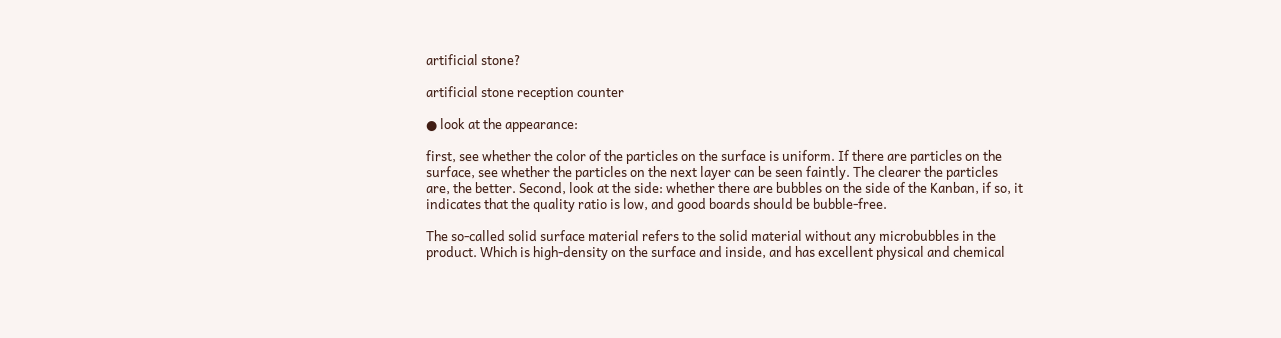artificial stone?

artificial stone reception counter

● look at the appearance:

first, see whether the color of the particles on the surface is uniform. If there are particles on the surface, see whether the particles on the next layer can be seen faintly. The clearer the particles are, the better. Second, look at the side: whether there are bubbles on the side of the Kanban, if so, it indicates that the quality ratio is low, and good boards should be bubble-free.

The so-called solid surface material refers to the solid material without any microbubbles in the product. Which is high-density on the surface and inside, and has excellent physical and chemical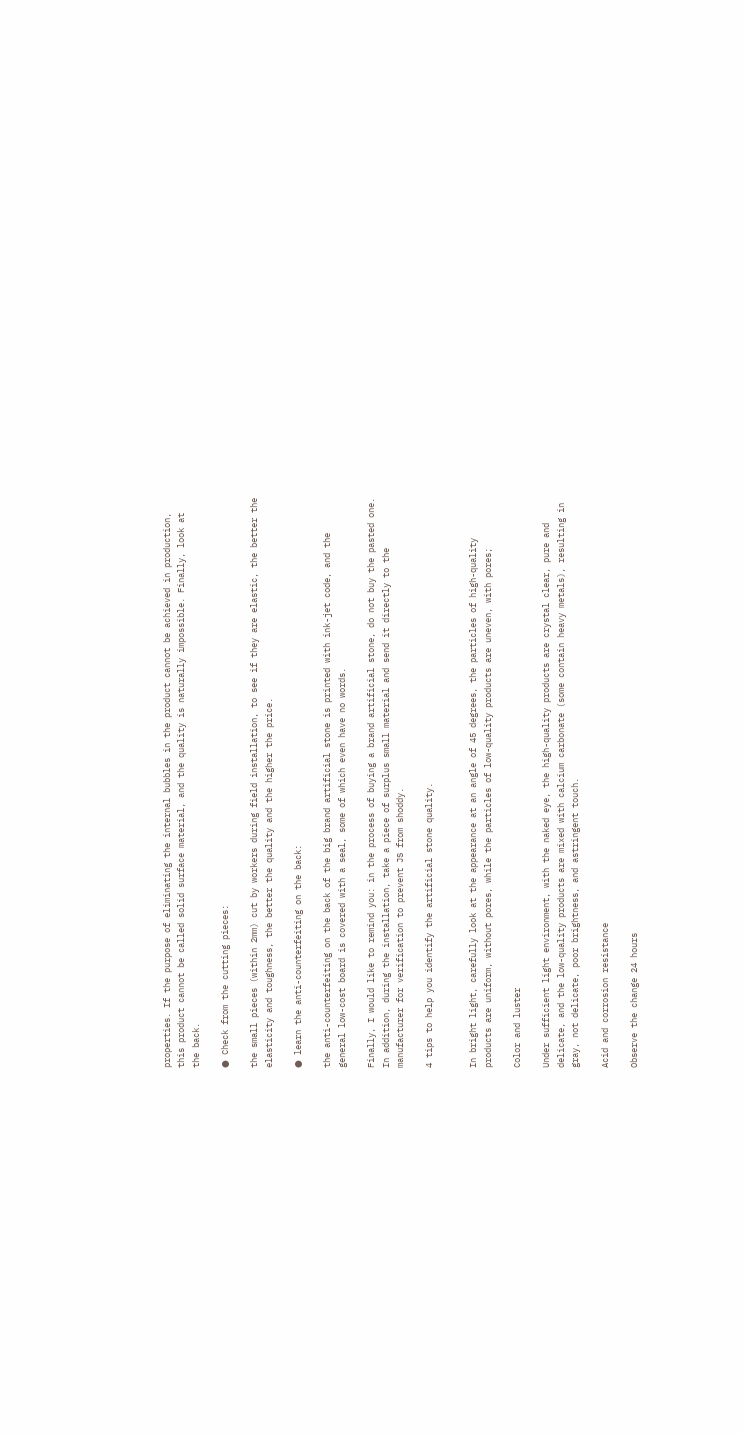properties. If the purpose of eliminating the internal bubbles in the product cannot be achieved in production, this product cannot be called solid surface material, and the quality is naturally impossible. Finally, look at the back.

● Check from the cutting pieces:

the small pieces (within 2mm) cut by workers during field installation, to see if they are elastic, the better the elasticity and toughness, the better the quality and the higher the price.

● learn the anti-counterfeiting on the back:

the anti-counterfeiting on the back of the big brand artificial stone is printed with ink-jet code, and the general low-cost board is covered with a seal, some of which even have no words.

Finally, I would like to remind you: in the process of buying a brand artificial stone, do not buy the pasted one. In addition, during the installation, take a piece of surplus small material and send it directly to the manufacturer for verification to prevent JS from shoddy.

4 tips to help you identify the artificial stone quality.


In bright light, carefully look at the appearance at an angle of 45 degrees, the particles of high-quality products are uniform, without pores, while the particles of low-quality products are uneven, with pores;

Color and luster

Under sufficient light environment, with the naked eye, the high-quality products are crystal clear, pure and delicate, and the low-quality products are mixed with calcium carbonate (some contain heavy metals), resulting in gray, not delicate, poor brightness, and astringent touch.

Acid and corrosion resistance

Observe the change 24 hours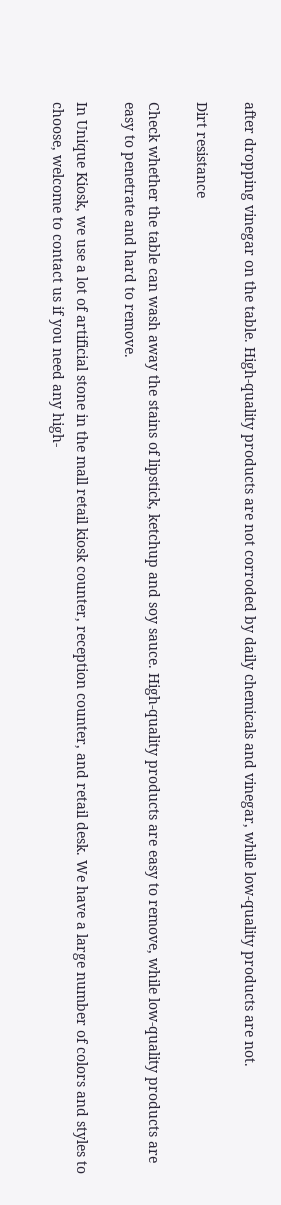after dropping vinegar on the table. High-quality products are not corroded by daily chemicals and vinegar, while low-quality products are not.

Dirt resistance

Check whether the table can wash away the stains of lipstick, ketchup and soy sauce. High-quality products are easy to remove, while low-quality products are easy to penetrate and hard to remove.

In Unique Kiosk, we use a lot of artificial stone in the mall retail kiosk counter, reception counter, and retail desk. We have a large number of colors and styles to choose, welcome to contact us if you need any high-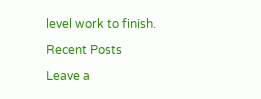level work to finish.

Recent Posts

Leave a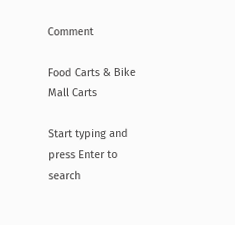Comment

Food Carts & Bike
Mall Carts

Start typing and press Enter to search